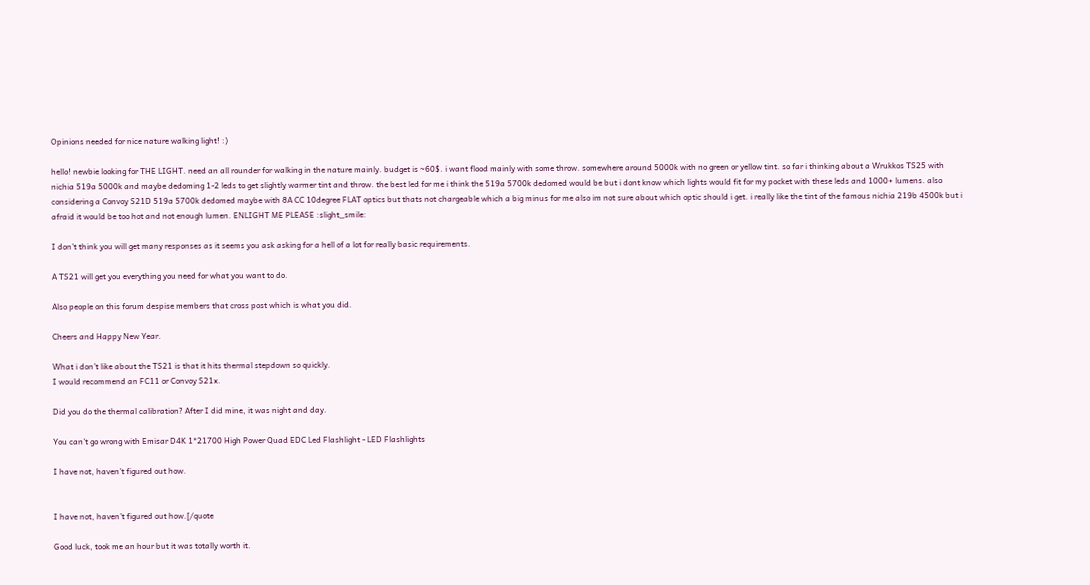Opinions needed for nice nature walking light! :)

hello! newbie looking for THE LIGHT. need an all rounder for walking in the nature mainly. budget is ~60$. i want flood mainly with some throw. somewhere around 5000k with no green or yellow tint. so far i thinking about a Wrukkos TS25 with nichia 519a 5000k and maybe dedoming 1-2 leds to get slightly warmer tint and throw. the best led for me i think the 519a 5700k dedomed would be but i dont know which lights would fit for my pocket with these leds and 1000+ lumens. also considering a Convoy S21D 519a 5700k dedomed maybe with 8A CC 10degree FLAT optics but thats not chargeable which a big minus for me also im not sure about which optic should i get. i really like the tint of the famous nichia 219b 4500k but i afraid it would be too hot and not enough lumen. ENLIGHT ME PLEASE :slight_smile:

I don’t think you will get many responses as it seems you ask asking for a hell of a lot for really basic requirements.

A TS21 will get you everything you need for what you want to do.

Also people on this forum despise members that cross post which is what you did.

Cheers and Happy New Year.

What i don’t like about the TS21 is that it hits thermal stepdown so quickly.
I would recommend an FC11 or Convoy S21x.

Did you do the thermal calibration? After I did mine, it was night and day.

You can’t go wrong with Emisar D4K 1*21700 High Power Quad EDC Led Flashlight - LED Flashlights

I have not, haven’t figured out how.


I have not, haven’t figured out how.[/quote

Good luck, took me an hour but it was totally worth it.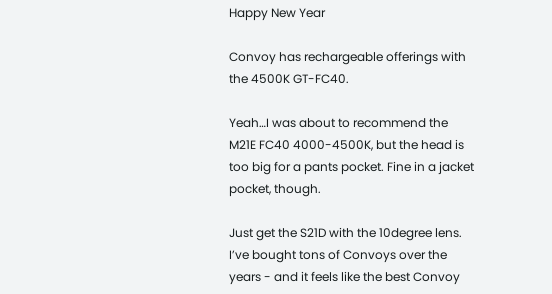Happy New Year

Convoy has rechargeable offerings with the 4500K GT-FC40.

Yeah…I was about to recommend the M21E FC40 4000-4500K, but the head is too big for a pants pocket. Fine in a jacket pocket, though.

Just get the S21D with the 10degree lens. I’ve bought tons of Convoys over the years - and it feels like the best Convoy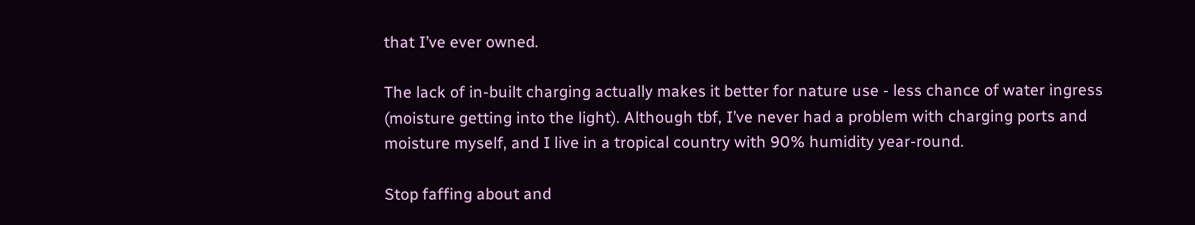that I’ve ever owned.

The lack of in-built charging actually makes it better for nature use - less chance of water ingress (moisture getting into the light). Although tbf, I’ve never had a problem with charging ports and moisture myself, and I live in a tropical country with 90% humidity year-round.

Stop faffing about and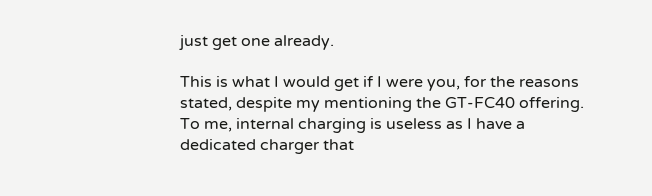just get one already.

This is what I would get if I were you, for the reasons stated, despite my mentioning the GT-FC40 offering. To me, internal charging is useless as I have a dedicated charger that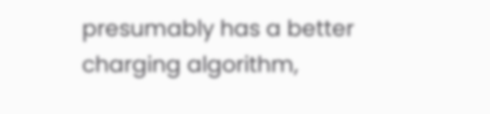presumably has a better charging algorithm,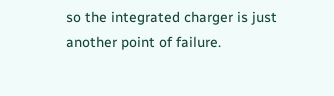so the integrated charger is just another point of failure.